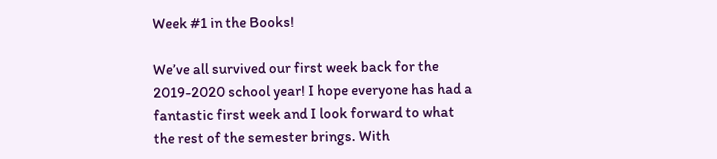Week #1 in the Books!

We’ve all survived our first week back for the 2019-2020 school year! I hope everyone has had a fantastic first week and I look forward to what the rest of the semester brings. With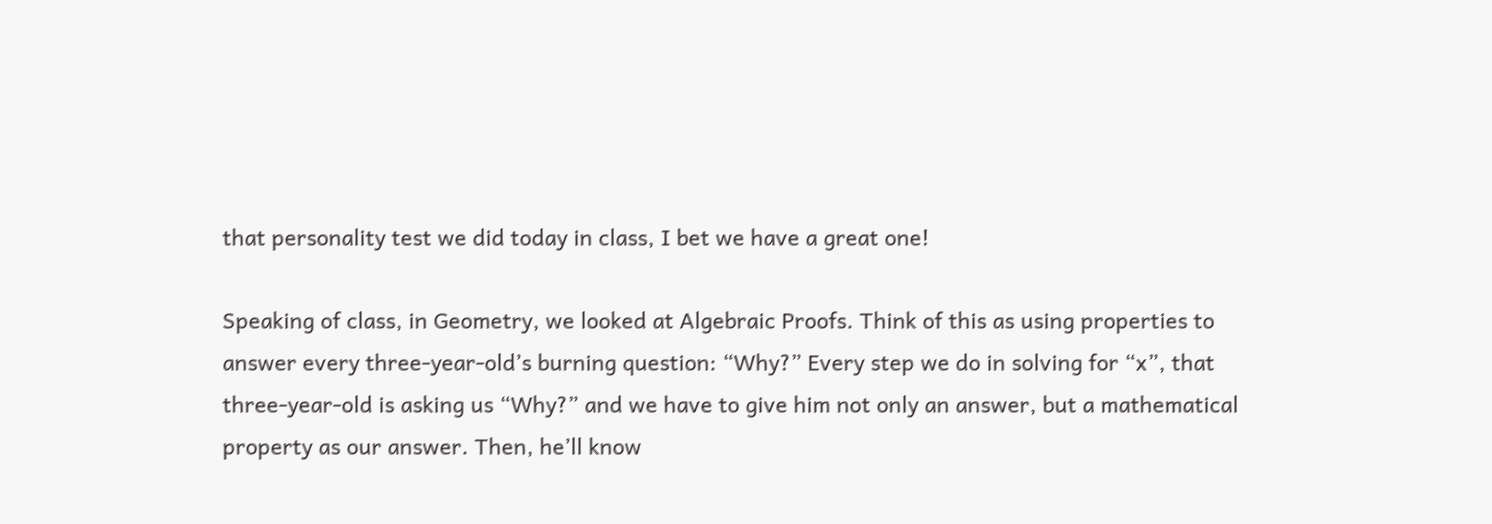that personality test we did today in class, I bet we have a great one!

Speaking of class, in Geometry, we looked at Algebraic Proofs. Think of this as using properties to answer every three-year-old’s burning question: “Why?” Every step we do in solving for “x”, that three-year-old is asking us “Why?” and we have to give him not only an answer, but a mathematical property as our answer. Then, he’ll know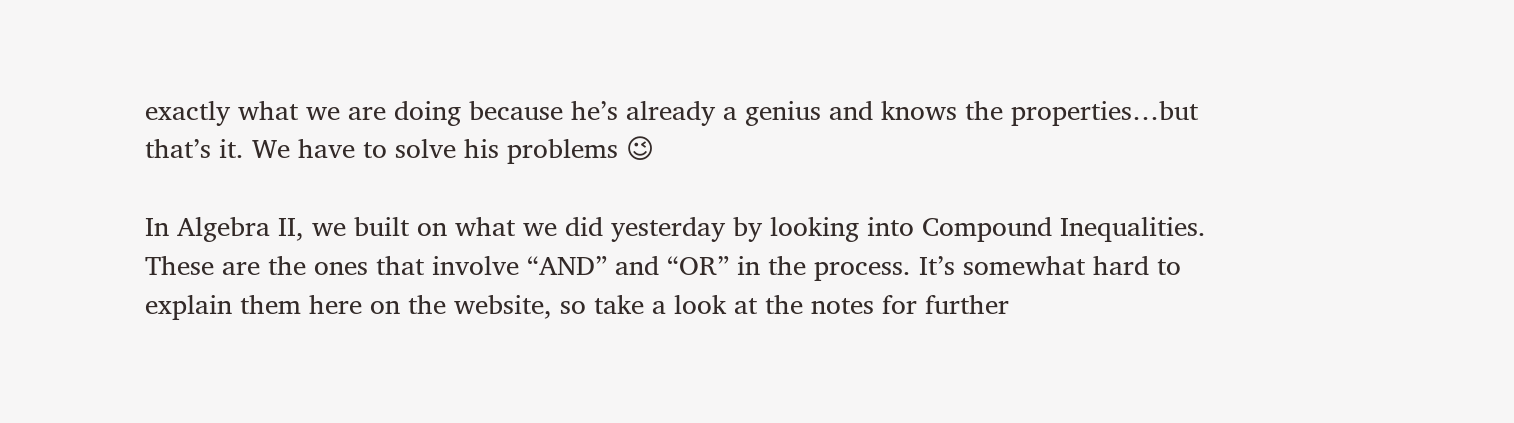exactly what we are doing because he’s already a genius and knows the properties…but that’s it. We have to solve his problems 😉

In Algebra II, we built on what we did yesterday by looking into Compound Inequalities. These are the ones that involve “AND” and “OR” in the process. It’s somewhat hard to explain them here on the website, so take a look at the notes for further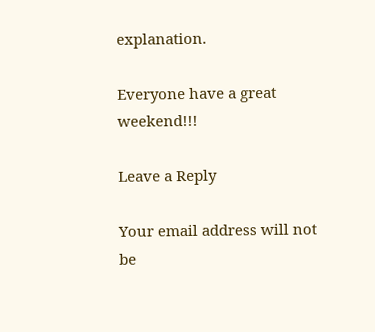explanation.

Everyone have a great weekend!!!

Leave a Reply

Your email address will not be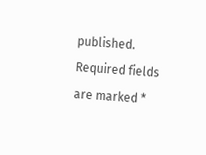published. Required fields are marked *